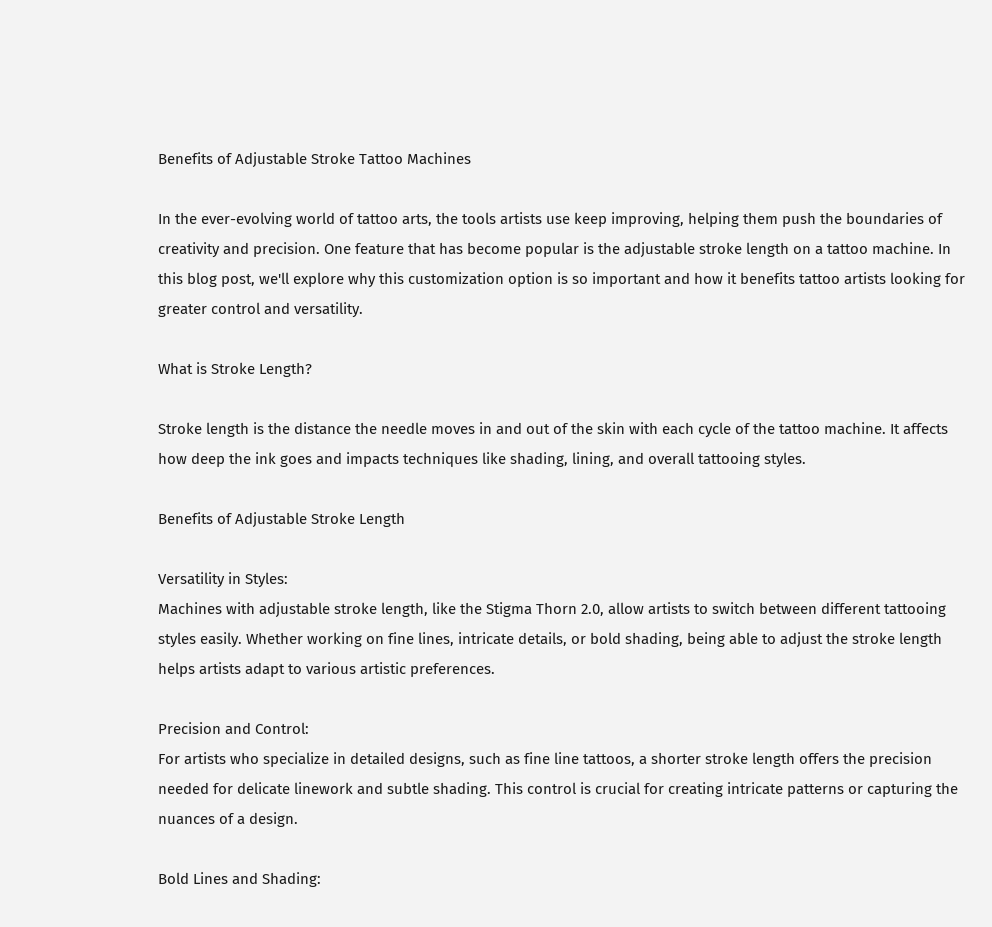Benefits of Adjustable Stroke Tattoo Machines

In the ever-evolving world of tattoo arts, the tools artists use keep improving, helping them push the boundaries of creativity and precision. One feature that has become popular is the adjustable stroke length on a tattoo machine. In this blog post, we'll explore why this customization option is so important and how it benefits tattoo artists looking for greater control and versatility.

What is Stroke Length?

Stroke length is the distance the needle moves in and out of the skin with each cycle of the tattoo machine. It affects how deep the ink goes and impacts techniques like shading, lining, and overall tattooing styles.

Benefits of Adjustable Stroke Length

Versatility in Styles:
Machines with adjustable stroke length, like the Stigma Thorn 2.0, allow artists to switch between different tattooing styles easily. Whether working on fine lines, intricate details, or bold shading, being able to adjust the stroke length helps artists adapt to various artistic preferences.

Precision and Control:
For artists who specialize in detailed designs, such as fine line tattoos, a shorter stroke length offers the precision needed for delicate linework and subtle shading. This control is crucial for creating intricate patterns or capturing the nuances of a design.

Bold Lines and Shading: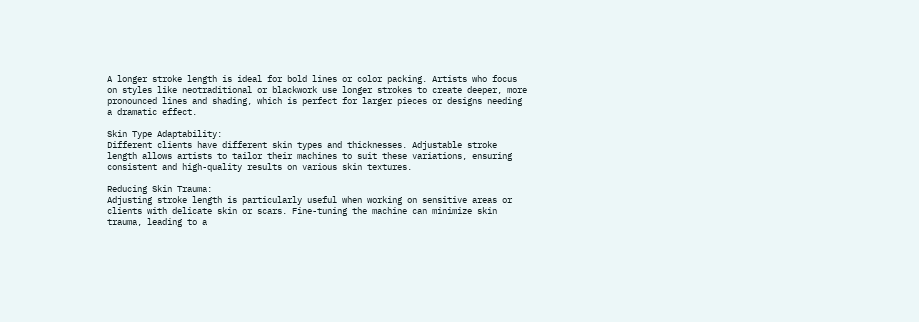A longer stroke length is ideal for bold lines or color packing. Artists who focus on styles like neotraditional or blackwork use longer strokes to create deeper, more pronounced lines and shading, which is perfect for larger pieces or designs needing a dramatic effect.

Skin Type Adaptability:
Different clients have different skin types and thicknesses. Adjustable stroke length allows artists to tailor their machines to suit these variations, ensuring consistent and high-quality results on various skin textures.

Reducing Skin Trauma:
Adjusting stroke length is particularly useful when working on sensitive areas or clients with delicate skin or scars. Fine-tuning the machine can minimize skin trauma, leading to a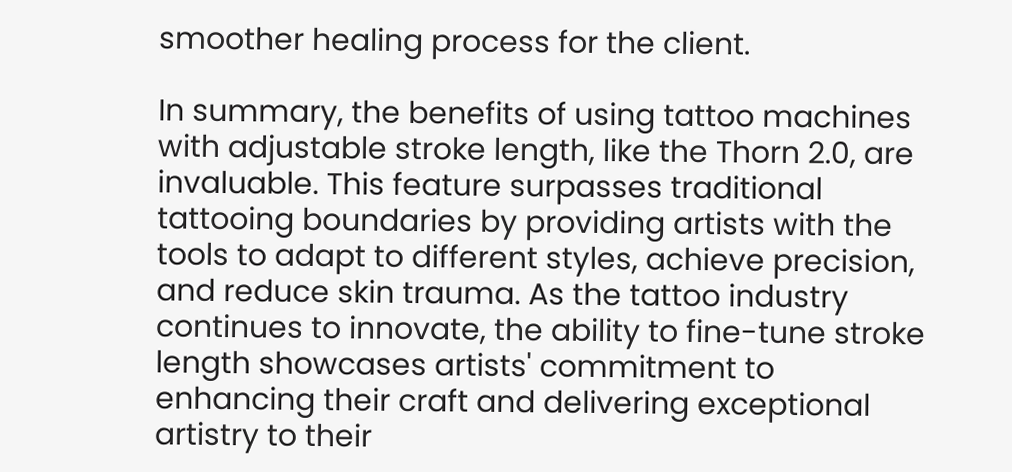smoother healing process for the client.

In summary, the benefits of using tattoo machines with adjustable stroke length, like the Thorn 2.0, are invaluable. This feature surpasses traditional tattooing boundaries by providing artists with the tools to adapt to different styles, achieve precision, and reduce skin trauma. As the tattoo industry continues to innovate, the ability to fine-tune stroke length showcases artists' commitment to enhancing their craft and delivering exceptional artistry to their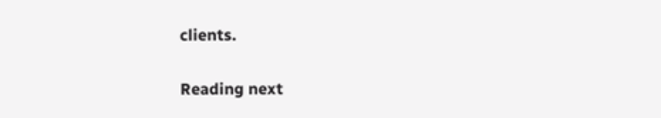clients.

Reading next